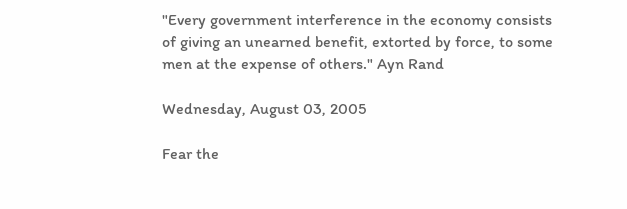"Every government interference in the economy consists of giving an unearned benefit, extorted by force, to some men at the expense of others." Ayn Rand

Wednesday, August 03, 2005

Fear the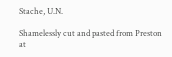Stache, U.N.

Shamelessly cut and pasted from Preston at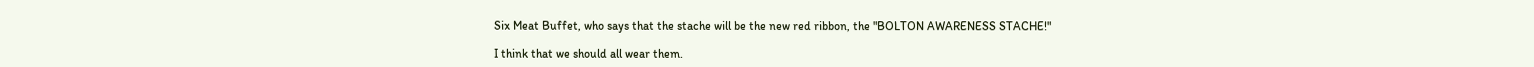Six Meat Buffet, who says that the stache will be the new red ribbon, the "BOLTON AWARENESS STACHE!"

I think that we should all wear them.